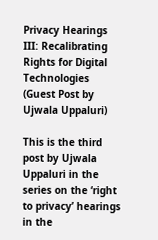Privacy Hearings III: Recalibrating Rights for Digital Technologies (Guest Post by Ujwala Uppaluri)

This is the third post by Ujwala Uppaluri in the series on the ‘right to privacy’ hearings in the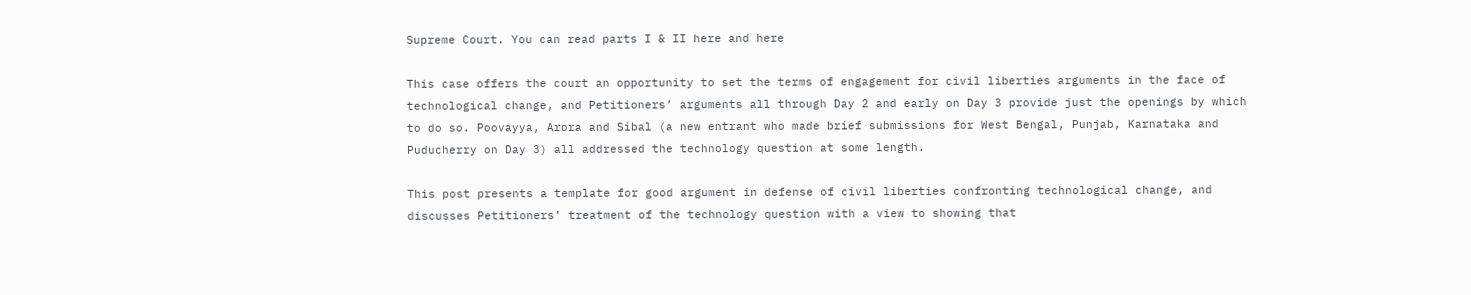Supreme Court. You can read parts I & II here and here

This case offers the court an opportunity to set the terms of engagement for civil liberties arguments in the face of technological change, and Petitioners’ arguments all through Day 2 and early on Day 3 provide just the openings by which to do so. Poovayya, Arora and Sibal (a new entrant who made brief submissions for West Bengal, Punjab, Karnataka and Puducherry on Day 3) all addressed the technology question at some length.

This post presents a template for good argument in defense of civil liberties confronting technological change, and discusses Petitioners’ treatment of the technology question with a view to showing that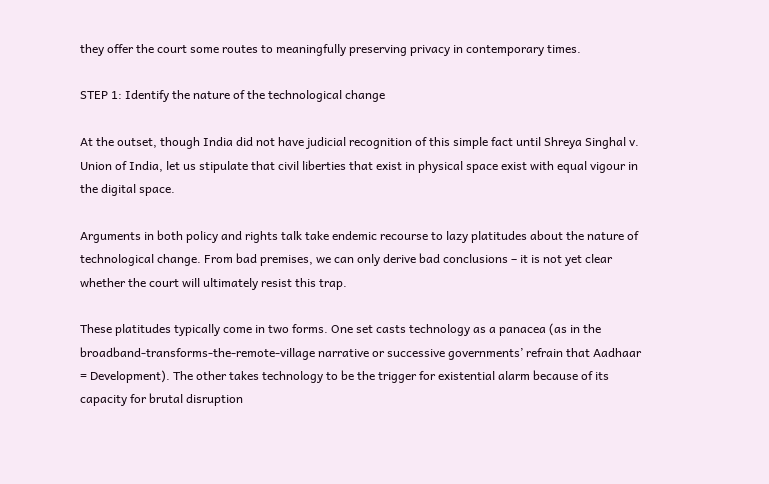they offer the court some routes to meaningfully preserving privacy in contemporary times.

STEP 1: Identify the nature of the technological change

At the outset, though India did not have judicial recognition of this simple fact until Shreya Singhal v. Union of India, let us stipulate that civil liberties that exist in physical space exist with equal vigour in the digital space.

Arguments in both policy and rights talk take endemic recourse to lazy platitudes about the nature of technological change. From bad premises, we can only derive bad conclusions – it is not yet clear whether the court will ultimately resist this trap.

These platitudes typically come in two forms. One set casts technology as a panacea (as in the broadband-transforms-the-remote-village narrative or successive governments’ refrain that Aadhaar = Development). The other takes technology to be the trigger for existential alarm because of its capacity for brutal disruption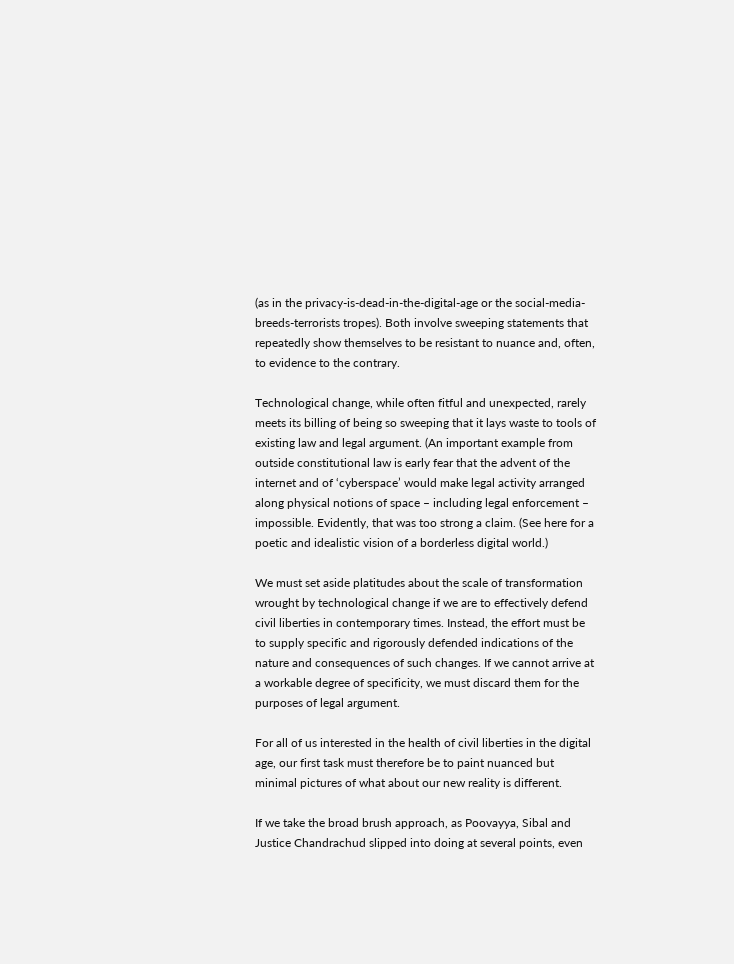(as in the privacy-is-dead-in-the-digital-age or the social-media-breeds-terrorists tropes). Both involve sweeping statements that repeatedly show themselves to be resistant to nuance and, often, to evidence to the contrary.

Technological change, while often fitful and unexpected, rarely meets its billing of being so sweeping that it lays waste to tools of existing law and legal argument. (An important example from outside constitutional law is early fear that the advent of the internet and of ‘cyberspace’ would make legal activity arranged along physical notions of space – including legal enforcement – impossible. Evidently, that was too strong a claim. (See here for a poetic and idealistic vision of a borderless digital world.)

We must set aside platitudes about the scale of transformation wrought by technological change if we are to effectively defend civil liberties in contemporary times. Instead, the effort must be to supply specific and rigorously defended indications of the nature and consequences of such changes. If we cannot arrive at a workable degree of specificity, we must discard them for the purposes of legal argument.

For all of us interested in the health of civil liberties in the digital age, our first task must therefore be to paint nuanced but minimal pictures of what about our new reality is different.

If we take the broad brush approach, as Poovayya, Sibal and Justice Chandrachud slipped into doing at several points, even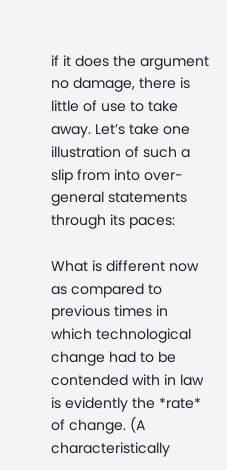if it does the argument no damage, there is little of use to take away. Let’s take one illustration of such a slip from into over-general statements through its paces:

What is different now as compared to previous times in which technological change had to be contended with in law is evidently the *rate* of change. (A characteristically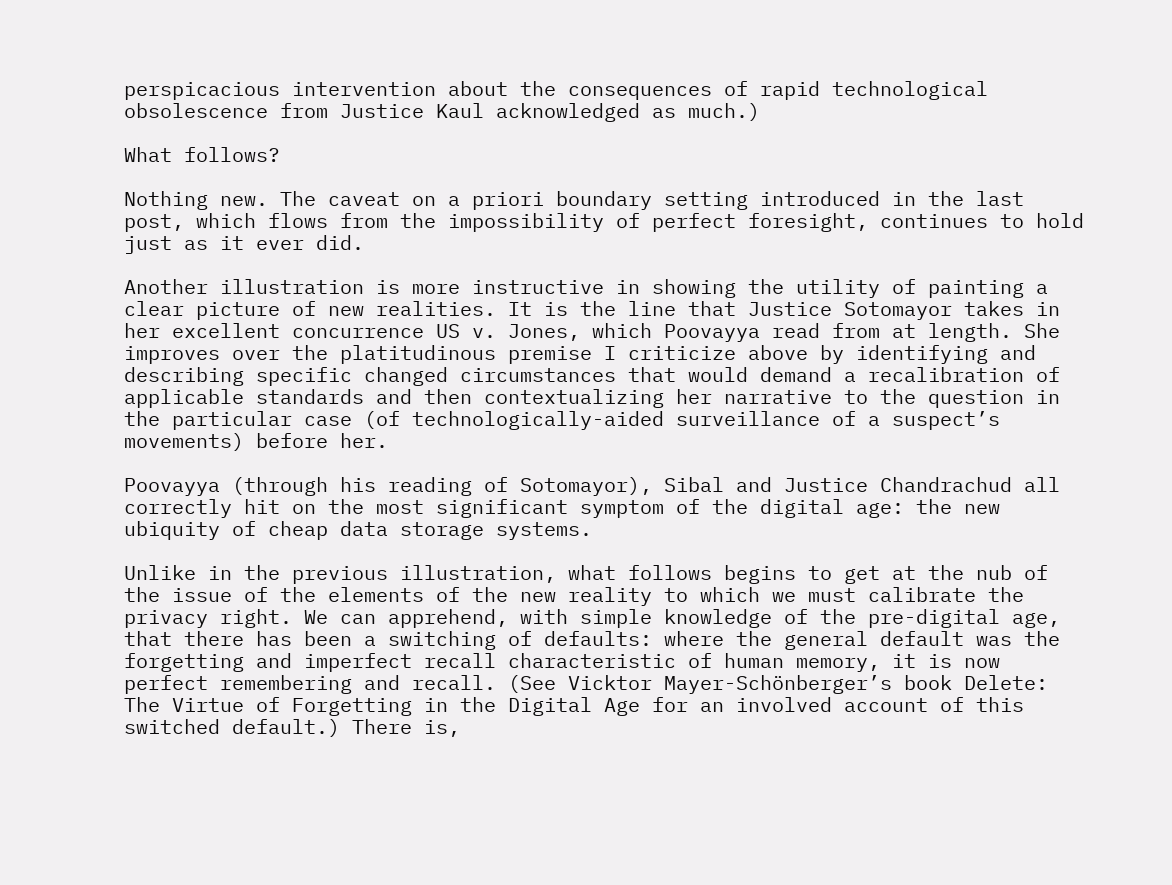perspicacious intervention about the consequences of rapid technological obsolescence from Justice Kaul acknowledged as much.)

What follows?

Nothing new. The caveat on a priori boundary setting introduced in the last post, which flows from the impossibility of perfect foresight, continues to hold just as it ever did.

Another illustration is more instructive in showing the utility of painting a clear picture of new realities. It is the line that Justice Sotomayor takes in her excellent concurrence US v. Jones, which Poovayya read from at length. She improves over the platitudinous premise I criticize above by identifying and describing specific changed circumstances that would demand a recalibration of applicable standards and then contextualizing her narrative to the question in the particular case (of technologically-aided surveillance of a suspect’s movements) before her.

Poovayya (through his reading of Sotomayor), Sibal and Justice Chandrachud all correctly hit on the most significant symptom of the digital age: the new ubiquity of cheap data storage systems.

Unlike in the previous illustration, what follows begins to get at the nub of the issue of the elements of the new reality to which we must calibrate the privacy right. We can apprehend, with simple knowledge of the pre-digital age, that there has been a switching of defaults: where the general default was the forgetting and imperfect recall characteristic of human memory, it is now perfect remembering and recall. (See Vicktor Mayer-Schönberger’s book Delete: The Virtue of Forgetting in the Digital Age for an involved account of this switched default.) There is,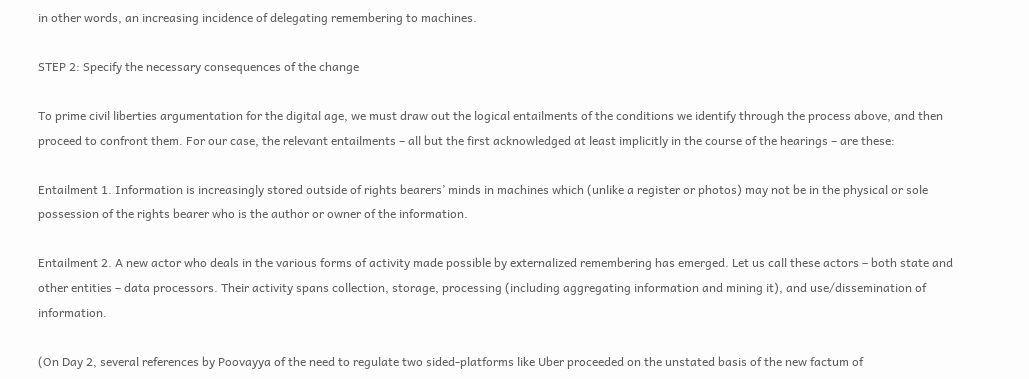in other words, an increasing incidence of delegating remembering to machines.

STEP 2: Specify the necessary consequences of the change

To prime civil liberties argumentation for the digital age, we must draw out the logical entailments of the conditions we identify through the process above, and then proceed to confront them. For our case, the relevant entailments – all but the first acknowledged at least implicitly in the course of the hearings – are these:

Entailment 1. Information is increasingly stored outside of rights bearers’ minds in machines which (unlike a register or photos) may not be in the physical or sole possession of the rights bearer who is the author or owner of the information.

Entailment 2. A new actor who deals in the various forms of activity made possible by externalized remembering has emerged. Let us call these actors – both state and other entities – data processors. Their activity spans collection, storage, processing (including aggregating information and mining it), and use/dissemination of information.

(On Day 2, several references by Poovayya of the need to regulate two sided-platforms like Uber proceeded on the unstated basis of the new factum of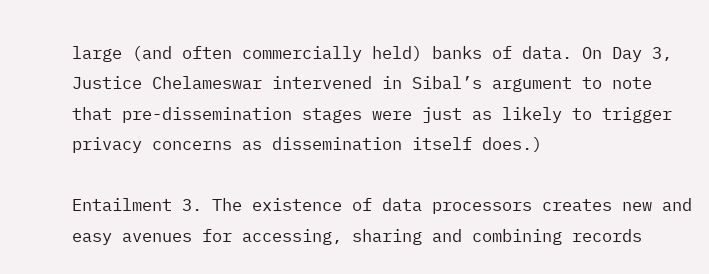large (and often commercially held) banks of data. On Day 3, Justice Chelameswar intervened in Sibal’s argument to note that pre-dissemination stages were just as likely to trigger privacy concerns as dissemination itself does.)

Entailment 3. The existence of data processors creates new and easy avenues for accessing, sharing and combining records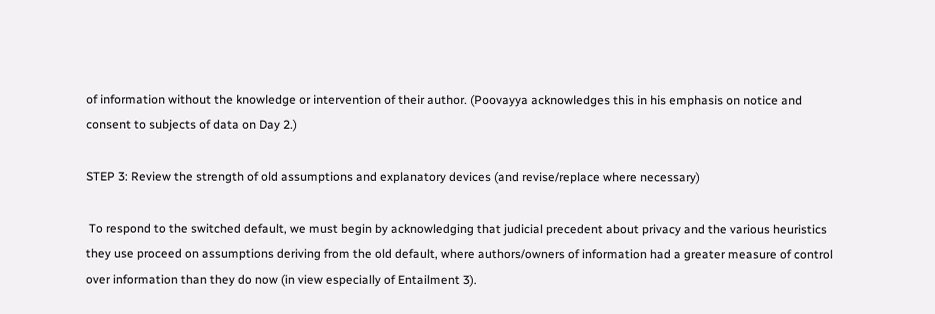of information without the knowledge or intervention of their author. (Poovayya acknowledges this in his emphasis on notice and consent to subjects of data on Day 2.)

STEP 3: Review the strength of old assumptions and explanatory devices (and revise/replace where necessary)

 To respond to the switched default, we must begin by acknowledging that judicial precedent about privacy and the various heuristics they use proceed on assumptions deriving from the old default, where authors/owners of information had a greater measure of control over information than they do now (in view especially of Entailment 3).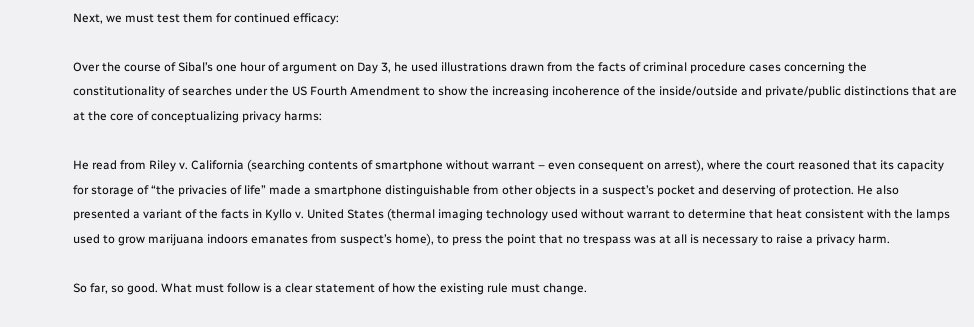Next, we must test them for continued efficacy:

Over the course of Sibal’s one hour of argument on Day 3, he used illustrations drawn from the facts of criminal procedure cases concerning the constitutionality of searches under the US Fourth Amendment to show the increasing incoherence of the inside/outside and private/public distinctions that are at the core of conceptualizing privacy harms:

He read from Riley v. California (searching contents of smartphone without warrant – even consequent on arrest), where the court reasoned that its capacity for storage of “the privacies of life” made a smartphone distinguishable from other objects in a suspect’s pocket and deserving of protection. He also presented a variant of the facts in Kyllo v. United States (thermal imaging technology used without warrant to determine that heat consistent with the lamps used to grow marijuana indoors emanates from suspect’s home), to press the point that no trespass was at all is necessary to raise a privacy harm.

So far, so good. What must follow is a clear statement of how the existing rule must change.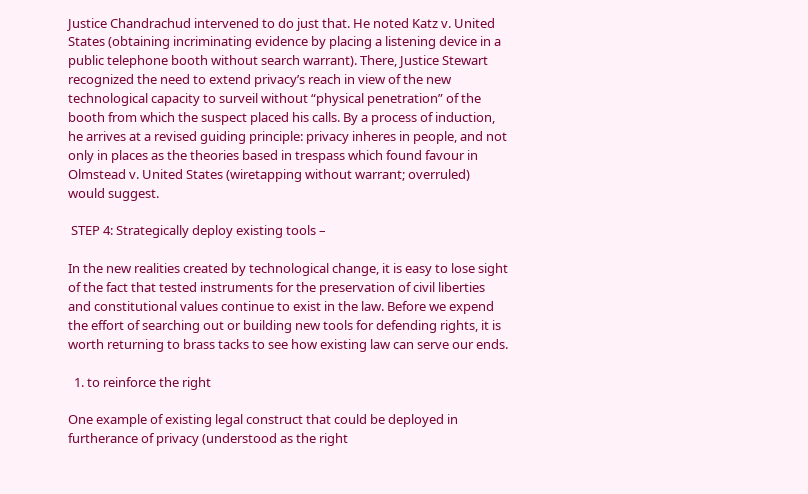Justice Chandrachud intervened to do just that. He noted Katz v. United States (obtaining incriminating evidence by placing a listening device in a public telephone booth without search warrant). There, Justice Stewart recognized the need to extend privacy’s reach in view of the new technological capacity to surveil without “physical penetration” of the booth from which the suspect placed his calls. By a process of induction, he arrives at a revised guiding principle: privacy inheres in people, and not only in places as the theories based in trespass which found favour in Olmstead v. United States (wiretapping without warrant; overruled) would suggest.

 STEP 4: Strategically deploy existing tools –

In the new realities created by technological change, it is easy to lose sight of the fact that tested instruments for the preservation of civil liberties and constitutional values continue to exist in the law. Before we expend the effort of searching out or building new tools for defending rights, it is worth returning to brass tacks to see how existing law can serve our ends.

  1. to reinforce the right

One example of existing legal construct that could be deployed in furtherance of privacy (understood as the right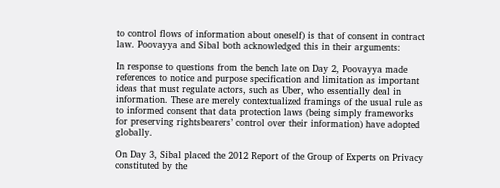to control flows of information about oneself) is that of consent in contract law. Poovayya and Sibal both acknowledged this in their arguments:

In response to questions from the bench late on Day 2, Poovayya made references to notice and purpose specification and limitation as important ideas that must regulate actors, such as Uber, who essentially deal in information. These are merely contextualized framings of the usual rule as to informed consent that data protection laws (being simply frameworks for preserving rightsbearers’ control over their information) have adopted globally.

On Day 3, Sibal placed the 2012 Report of the Group of Experts on Privacy constituted by the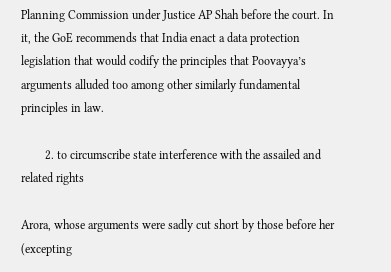Planning Commission under Justice AP Shah before the court. In it, the GoE recommends that India enact a data protection legislation that would codify the principles that Poovayya’s arguments alluded too among other similarly fundamental principles in law.

        2. to circumscribe state interference with the assailed and related rights

Arora, whose arguments were sadly cut short by those before her (excepting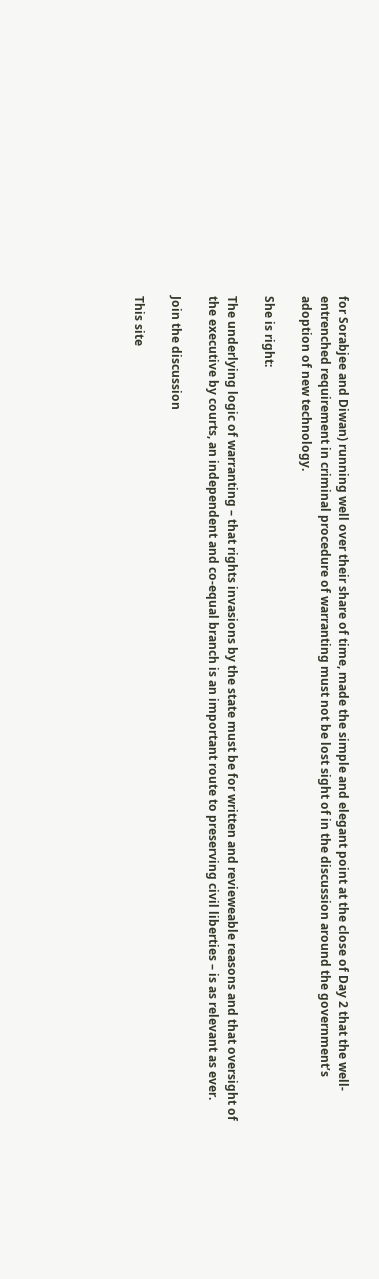for Sorabjee and Diwan) running well over their share of time, made the simple and elegant point at the close of Day 2 that the well-entrenched requirement in criminal procedure of warranting must not be lost sight of in the discussion around the government’s adoption of new technology.

She is right:

The underlying logic of warranting – that rights invasions by the state must be for written and revieweable reasons and that oversight of the executive by courts, an independent and co-equal branch is an important route to preserving civil liberties – is as relevant as ever.

Join the discussion

This site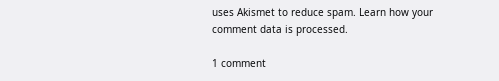uses Akismet to reduce spam. Learn how your comment data is processed.

1 comment